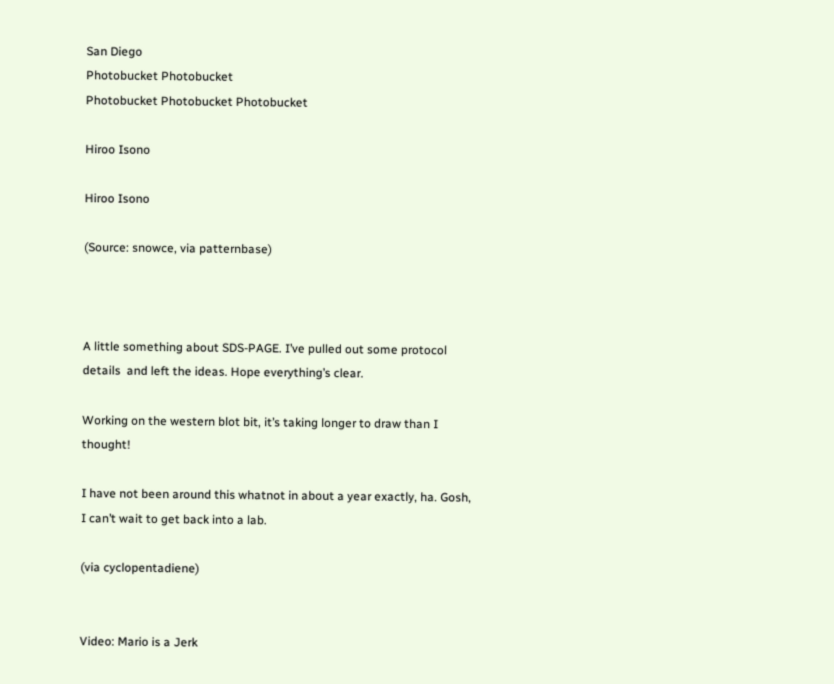San Diego
Photobucket Photobucket
Photobucket Photobucket Photobucket

Hiroo Isono

Hiroo Isono

(Source: snowce, via patternbase)



A little something about SDS-PAGE. I’ve pulled out some protocol details  and left the ideas. Hope everything’s clear.

Working on the western blot bit, it’s taking longer to draw than I thought!

I have not been around this whatnot in about a year exactly, ha. Gosh, I can’t wait to get back into a lab.

(via cyclopentadiene)


Video: Mario is a Jerk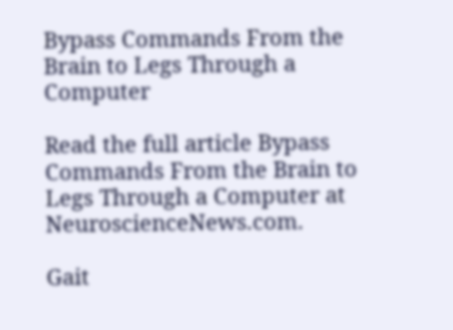Bypass Commands From the Brain to Legs Through a Computer

Read the full article Bypass Commands From the Brain to Legs Through a Computer at NeuroscienceNews.com.

Gait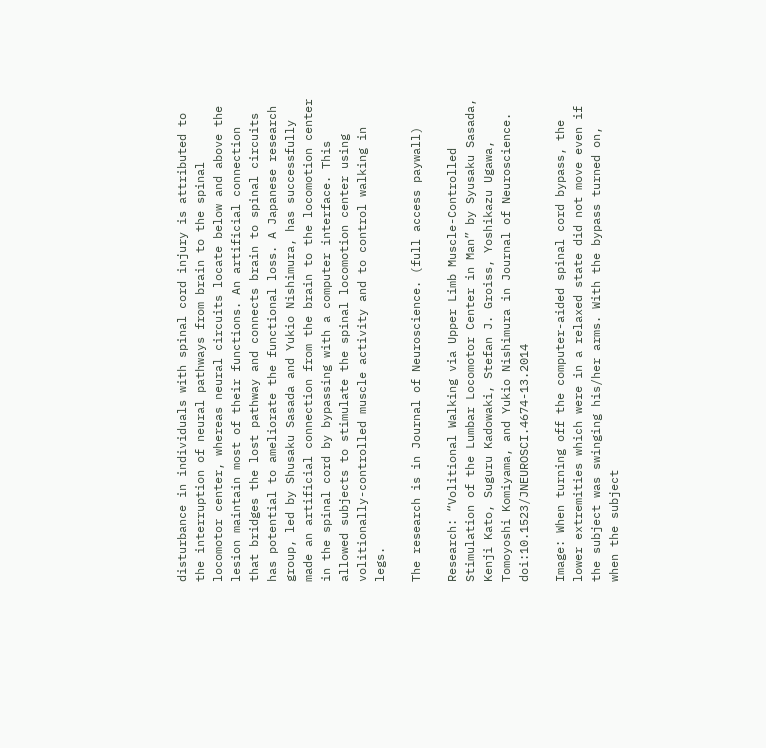disturbance in individuals with spinal cord injury is attributed to the interruption of neural pathways from brain to the spinal locomotor center, whereas neural circuits locate below and above the lesion maintain most of their functions. An artificial connection that bridges the lost pathway and connects brain to spinal circuits has potential to ameliorate the functional loss. A Japanese research group, led by Shusaku Sasada and Yukio Nishimura, has successfully made an artificial connection from the brain to the locomotion center in the spinal cord by bypassing with a computer interface. This allowed subjects to stimulate the spinal locomotion center using volitionally-controlled muscle activity and to control walking in legs.

The research is in Journal of Neuroscience. (full access paywall)

Research: “Volitional Walking via Upper Limb Muscle-Controlled Stimulation of the Lumbar Locomotor Center in Man” by Syusaku Sasada, Kenji Kato, Suguru Kadowaki, Stefan J. Groiss, Yoshikazu Ugawa, Tomoyoshi Komiyama, and Yukio Nishimura in Journal of Neuroscience. doi:10.1523/JNEUROSCI.4674-13.2014

Image: When turning off the computer-aided spinal cord bypass, the lower extremities which were in a relaxed state did not move even if the subject was swinging his/her arms. With the bypass turned on, when the subject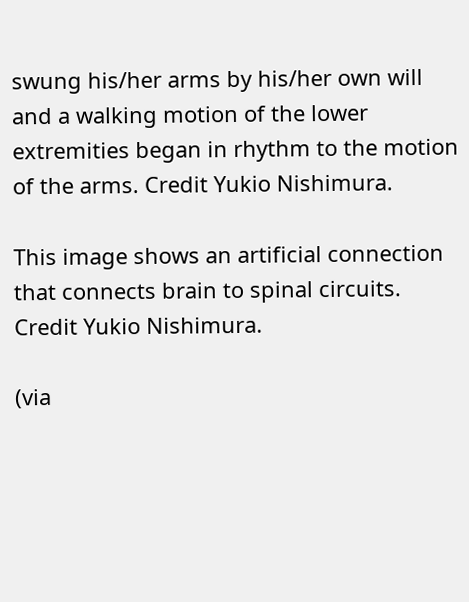swung his/her arms by his/her own will and a walking motion of the lower extremities began in rhythm to the motion of the arms. Credit Yukio Nishimura.

This image shows an artificial connection that connects brain to spinal circuits. Credit Yukio Nishimura.

(via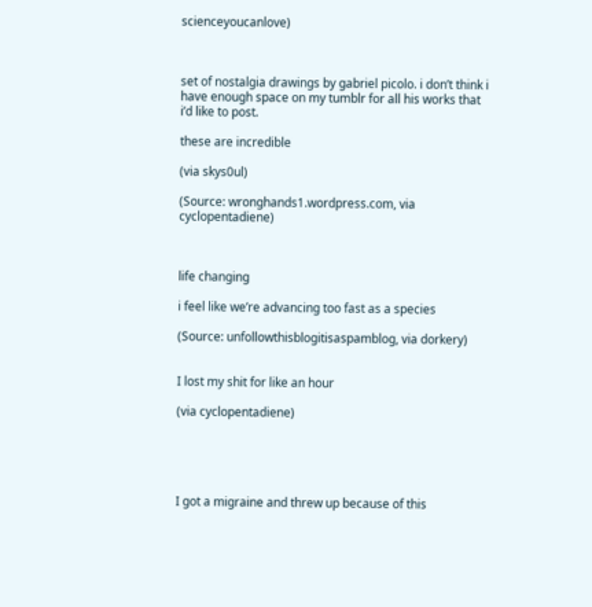scienceyoucanlove)



set of nostalgia drawings by gabriel picolo. i don’t think i have enough space on my tumblr for all his works that i’d like to post.

these are incredible

(via skys0ul)

(Source: wronghands1.wordpress.com, via cyclopentadiene)



life changing

i feel like we’re advancing too fast as a species

(Source: unfollowthisblogitisaspamblog, via dorkery)


I lost my shit for like an hour

(via cyclopentadiene)





I got a migraine and threw up because of this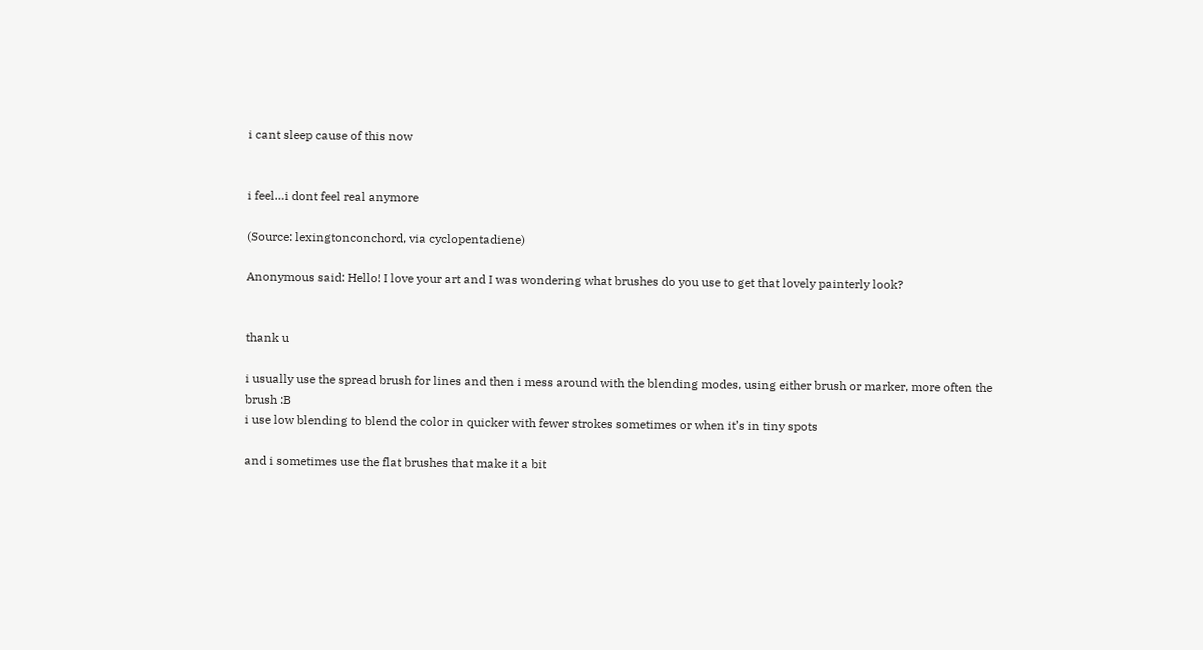i cant sleep cause of this now


i feel…i dont feel real anymore

(Source: lexingtonconchord, via cyclopentadiene)

Anonymous said: Hello! I love your art and I was wondering what brushes do you use to get that lovely painterly look?


thank u

i usually use the spread brush for lines and then i mess around with the blending modes, using either brush or marker, more often the brush :B
i use low blending to blend the color in quicker with fewer strokes sometimes or when it’s in tiny spots

and i sometimes use the flat brushes that make it a bit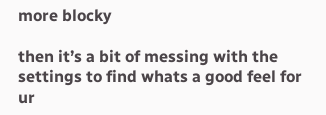more blocky

then it’s a bit of messing with the settings to find whats a good feel for ur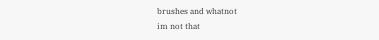brushes and whatnot
im not that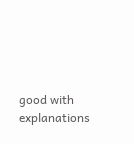good with explanations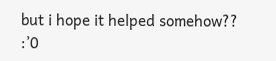but i hope it helped somehow?? :’0